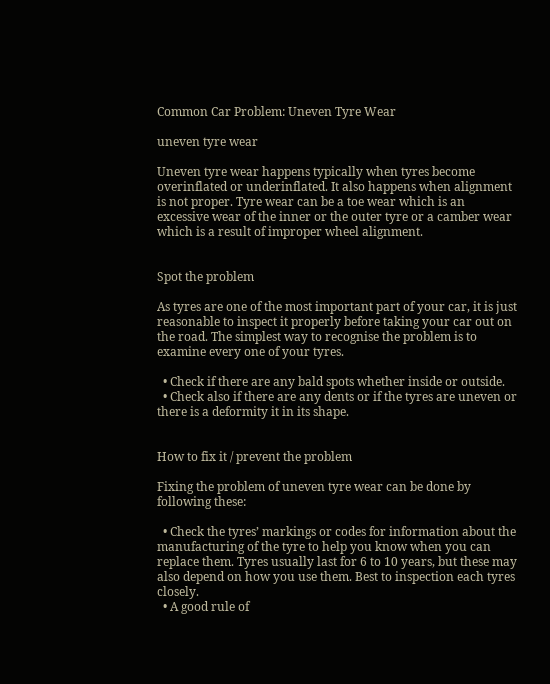Common Car Problem: Uneven Tyre Wear

uneven tyre wear

Uneven tyre wear happens typically when tyres become overinflated or underinflated. It also happens when alignment is not proper. Tyre wear can be a toe wear which is an excessive wear of the inner or the outer tyre or a camber wear which is a result of improper wheel alignment.


Spot the problem

As tyres are one of the most important part of your car, it is just reasonable to inspect it properly before taking your car out on the road. The simplest way to recognise the problem is to examine every one of your tyres.

  • Check if there are any bald spots whether inside or outside.
  • Check also if there are any dents or if the tyres are uneven or there is a deformity it in its shape.


How to fix it / prevent the problem

Fixing the problem of uneven tyre wear can be done by following these:

  • Check the tyres’ markings or codes for information about the manufacturing of the tyre to help you know when you can replace them. Tyres usually last for 6 to 10 years, but these may also depend on how you use them. Best to inspection each tyres closely.
  • A good rule of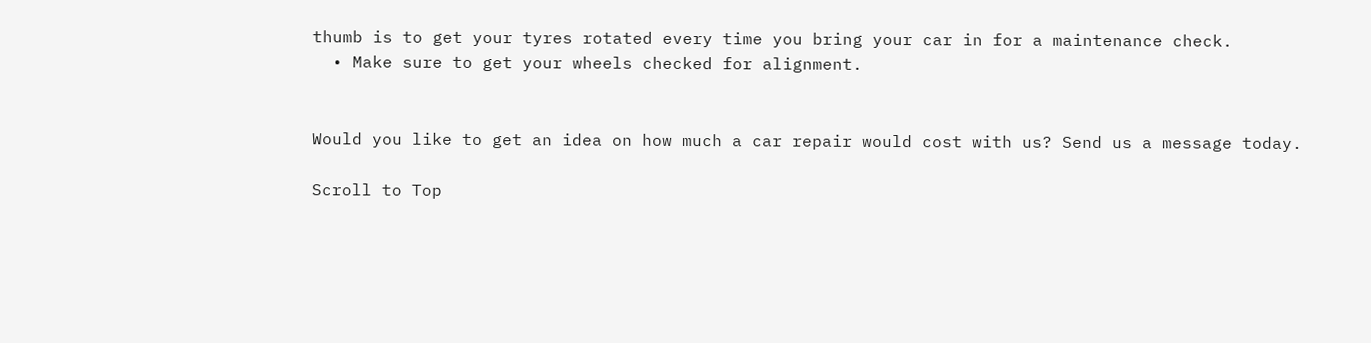thumb is to get your tyres rotated every time you bring your car in for a maintenance check.
  • Make sure to get your wheels checked for alignment.


Would you like to get an idea on how much a car repair would cost with us? Send us a message today.

Scroll to Top